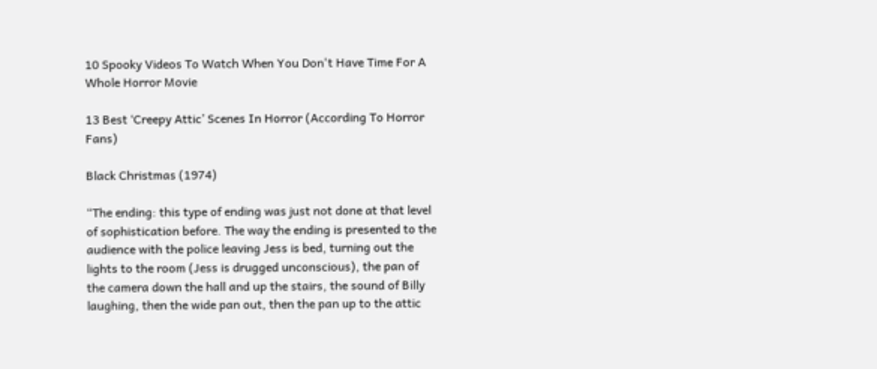10 Spooky Videos To Watch When You Don't Have Time For A Whole Horror Movie

13 Best ‘Creepy Attic’ Scenes In Horror (According To Horror Fans)

Black Christmas (1974)

“The ending: this type of ending was just not done at that level of sophistication before. The way the ending is presented to the audience with the police leaving Jess is bed, turning out the lights to the room (Jess is drugged unconscious), the pan of the camera down the hall and up the stairs, the sound of Billy laughing, then the wide pan out, then the pan up to the attic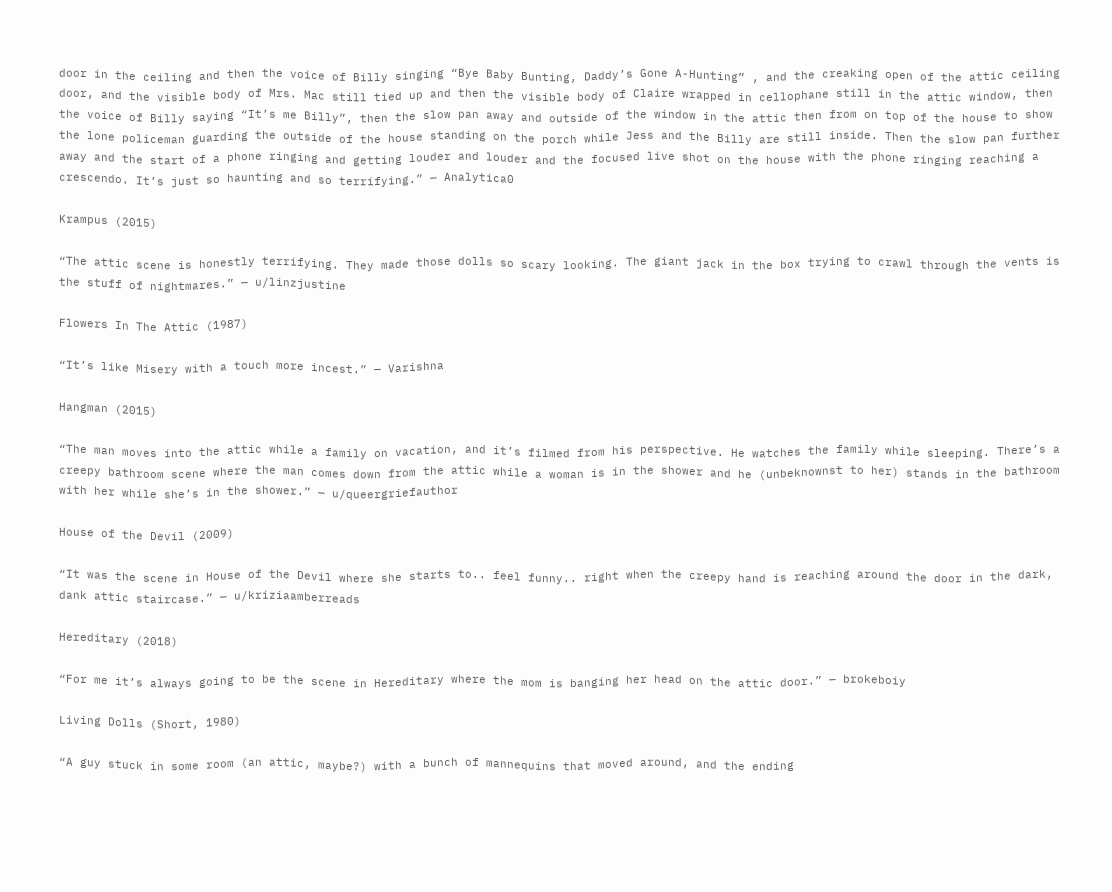door in the ceiling and then the voice of Billy singing “Bye Baby Bunting, Daddy’s Gone A-Hunting” , and the creaking open of the attic ceiling door, and the visible body of Mrs. Mac still tied up and then the visible body of Claire wrapped in cellophane still in the attic window, then the voice of Billy saying “It’s me Billy”, then the slow pan away and outside of the window in the attic then from on top of the house to show the lone policeman guarding the outside of the house standing on the porch while Jess and the Billy are still inside. Then the slow pan further away and the start of a phone ringing and getting louder and louder and the focused live shot on the house with the phone ringing reaching a crescendo. It’s just so haunting and so terrifying.” — Analytica0

Krampus (2015)

“The attic scene is honestly terrifying. They made those dolls so scary looking. The giant jack in the box trying to crawl through the vents is the stuff of nightmares.” — u/linzjustine

Flowers In The Attic (1987)

“It’s like Misery with a touch more incest.” — Varishna

Hangman (2015)

“The man moves into the attic while a family on vacation, and it’s filmed from his perspective. He watches the family while sleeping. There’s a creepy bathroom scene where the man comes down from the attic while a woman is in the shower and he (unbeknownst to her) stands in the bathroom with her while she’s in the shower.” — u/queergriefauthor

House of the Devil (2009)

“It was the scene in House of the Devil where she starts to.. feel funny.. right when the creepy hand is reaching around the door in the dark, dank attic staircase.” — u/kriziaamberreads

Hereditary (2018)

“For me it’s always going to be the scene in Hereditary where the mom is banging her head on the attic door.” — brokeboiy

Living Dolls (Short, 1980)

“A guy stuck in some room (an attic, maybe?) with a bunch of mannequins that moved around, and the ending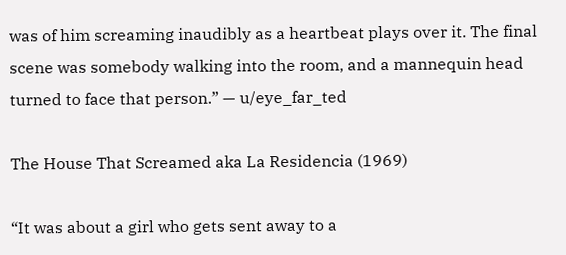was of him screaming inaudibly as a heartbeat plays over it. The final scene was somebody walking into the room, and a mannequin head turned to face that person.” — u/eye_far_ted

The House That Screamed aka La Residencia (1969)

“It was about a girl who gets sent away to a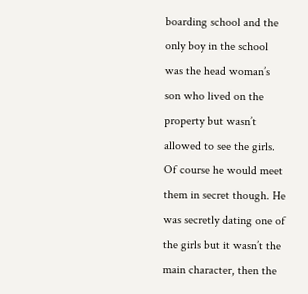boarding school and the only boy in the school was the head woman’s son who lived on the property but wasn’t allowed to see the girls. Of course he would meet them in secret though. He was secretly dating one of the girls but it wasn’t the main character, then the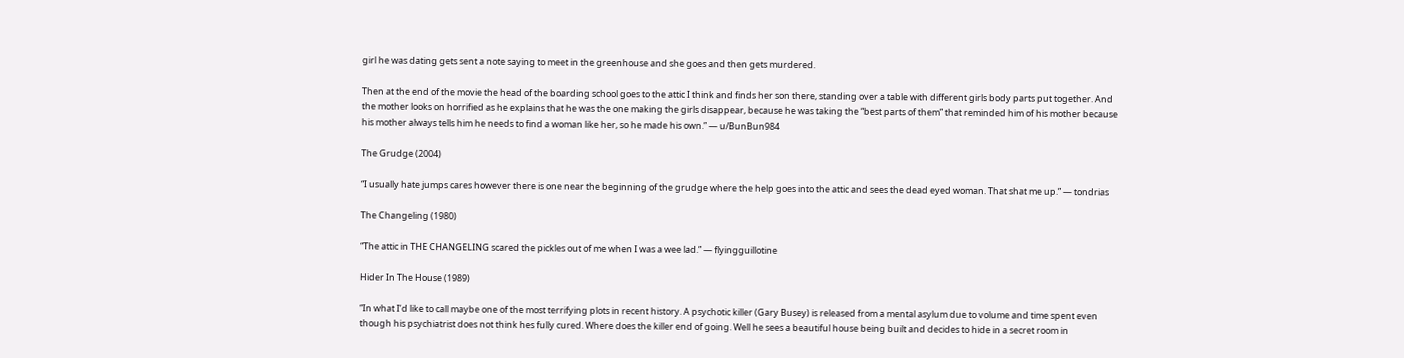girl he was dating gets sent a note saying to meet in the greenhouse and she goes and then gets murdered.

Then at the end of the movie the head of the boarding school goes to the attic I think and finds her son there, standing over a table with different girls body parts put together. And the mother looks on horrified as he explains that he was the one making the girls disappear, because he was taking the “best parts of them” that reminded him of his mother because his mother always tells him he needs to find a woman like her, so he made his own.” — u/BunBun984

The Grudge (2004)

“I usually hate jumps cares however there is one near the beginning of the grudge where the help goes into the attic and sees the dead eyed woman. That shat me up.” — tondrias

The Changeling (1980)

“The attic in THE CHANGELING scared the pickles out of me when I was a wee lad.” — flyingguillotine

Hider In The House (1989)

“In what I’d like to call maybe one of the most terrifying plots in recent history. A psychotic killer (Gary Busey) is released from a mental asylum due to volume and time spent even though his psychiatrist does not think hes fully cured. Where does the killer end of going. Well he sees a beautiful house being built and decides to hide in a secret room in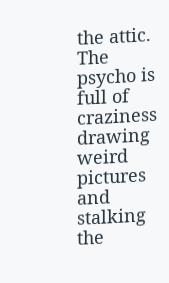the attic. The psycho is full of craziness drawing weird pictures and stalking the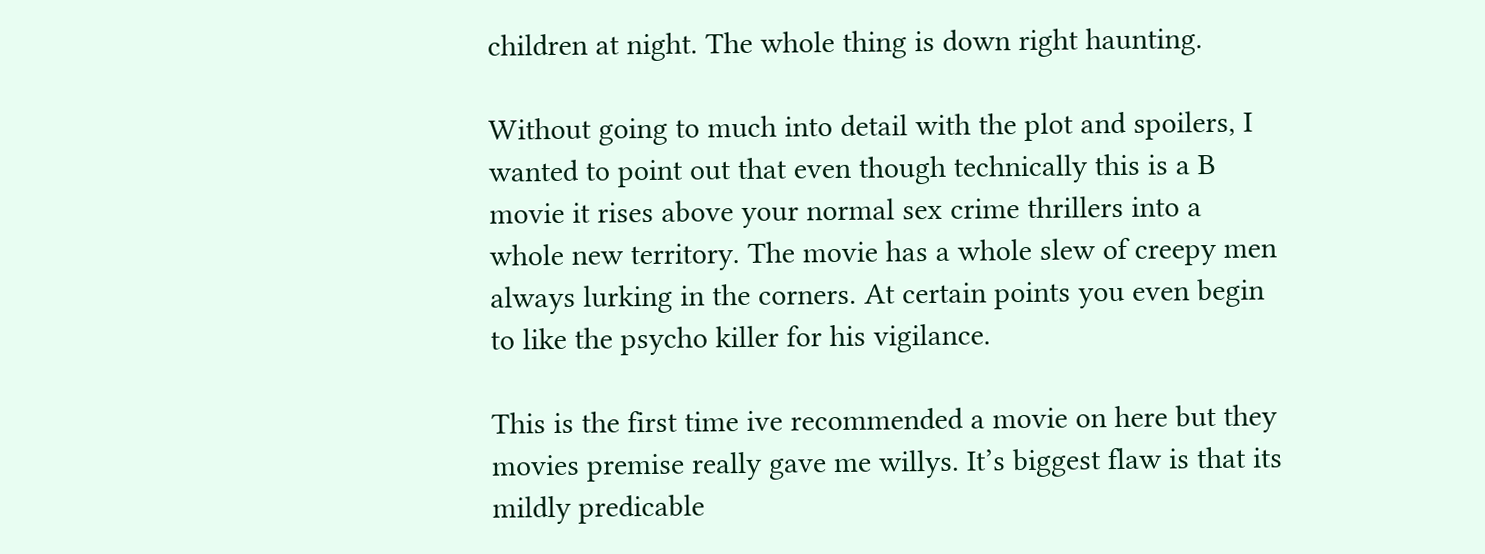children at night. The whole thing is down right haunting.

Without going to much into detail with the plot and spoilers, I wanted to point out that even though technically this is a B movie it rises above your normal sex crime thrillers into a whole new territory. The movie has a whole slew of creepy men always lurking in the corners. At certain points you even begin to like the psycho killer for his vigilance.

This is the first time ive recommended a movie on here but they movies premise really gave me willys. It’s biggest flaw is that its mildly predicable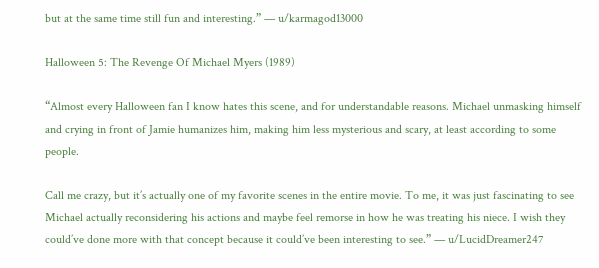but at the same time still fun and interesting.” — u/karmagod13000

Halloween 5: The Revenge Of Michael Myers (1989)

“Almost every Halloween fan I know hates this scene, and for understandable reasons. Michael unmasking himself and crying in front of Jamie humanizes him, making him less mysterious and scary, at least according to some people.

Call me crazy, but it’s actually one of my favorite scenes in the entire movie. To me, it was just fascinating to see Michael actually reconsidering his actions and maybe feel remorse in how he was treating his niece. I wish they could’ve done more with that concept because it could’ve been interesting to see.” — u/LucidDreamer247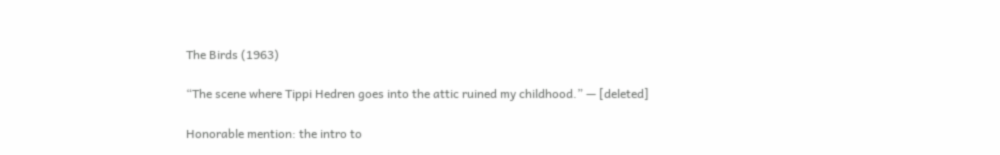The Birds (1963)

“The scene where Tippi Hedren goes into the attic ruined my childhood.” — [deleted]

Honorable mention: the intro to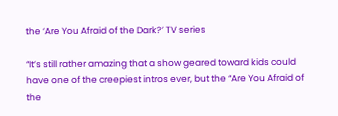the ‘Are You Afraid of the Dark?’ TV series

“It’s still rather amazing that a show geared toward kids could have one of the creepiest intros ever, but the “Are You Afraid of the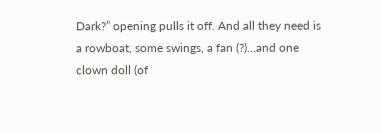Dark?” opening pulls it off. And all they need is a rowboat, some swings, a fan (?)…and one clown doll (of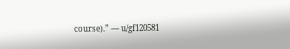course).” — u/gf120581